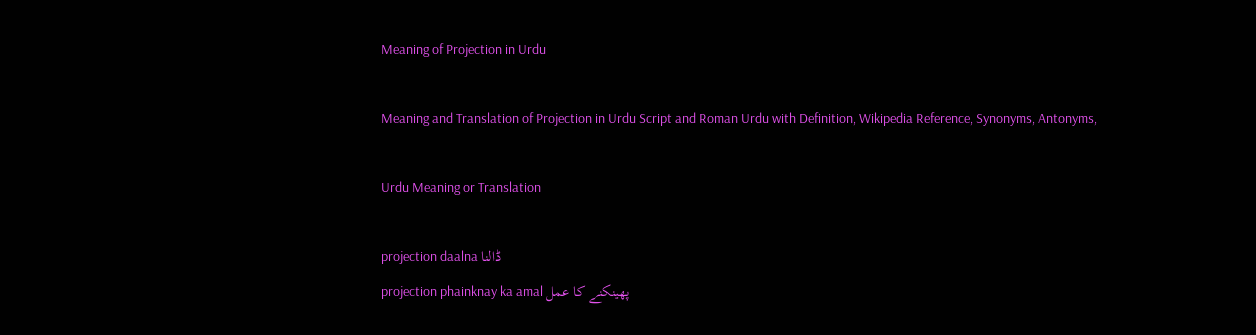Meaning of Projection in Urdu

Meaning and Translation of Projection in Urdu Script and Roman Urdu with Definition, Wikipedia Reference, Synonyms, Antonyms,

Urdu Meaning or Translation

projection daalna ڈالنا
projection phainknay ka amal پھينکنے کا عمل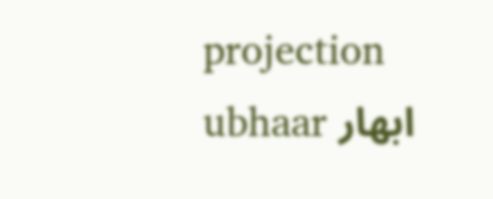projection ubhaar ابھار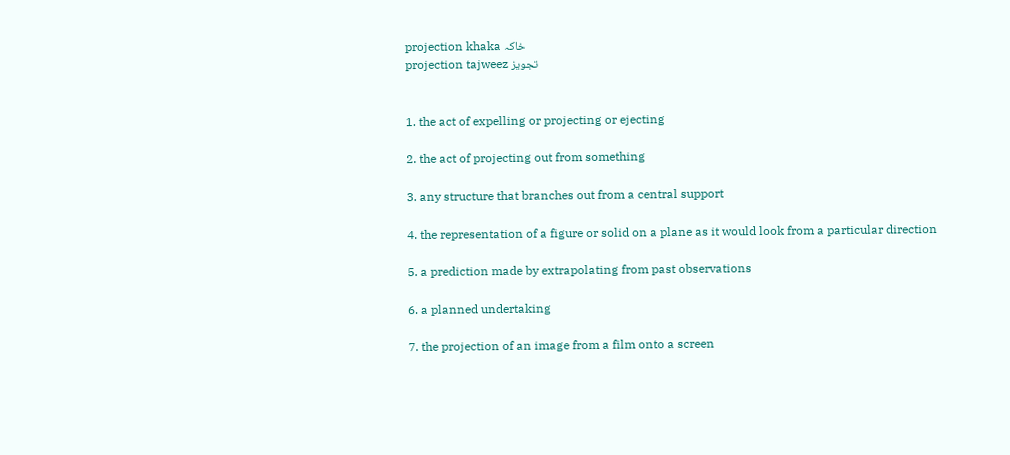projection khaka خاکہ
projection tajweez تجویز


1. the act of expelling or projecting or ejecting

2. the act of projecting out from something

3. any structure that branches out from a central support

4. the representation of a figure or solid on a plane as it would look from a particular direction

5. a prediction made by extrapolating from past observations

6. a planned undertaking

7. the projection of an image from a film onto a screen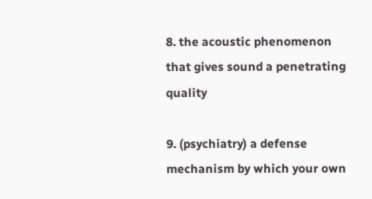8. the acoustic phenomenon that gives sound a penetrating quality

9. (psychiatry) a defense mechanism by which your own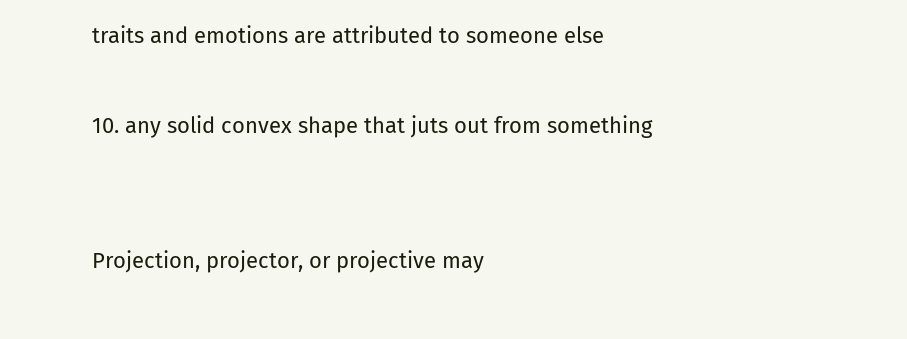traits and emotions are attributed to someone else

10. any solid convex shape that juts out from something


Projection, projector, or projective may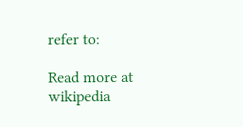refer to:

Read more at wikipedia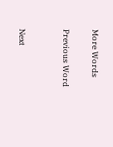More Words

Previous Word


Next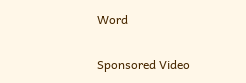Word


Sponsored Video